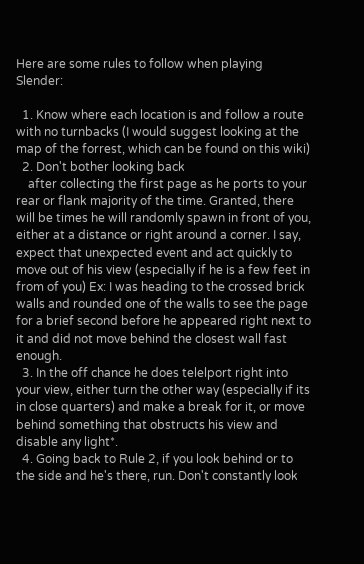Here are some rules to follow when playing Slender:

  1. Know where each location is and follow a route with no turnbacks (I would suggest looking at the map of the forrest, which can be found on this wiki)
  2. Don't bother looking back
    after collecting the first page as he ports to your rear or flank majority of the time. Granted, there will be times he will randomly spawn in front of you, either at a distance or right around a corner. I say, expect that unexpected event and act quickly to move out of his view (especially if he is a few feet in from of you) Ex: I was heading to the crossed brick walls and rounded one of the walls to see the page for a brief second before he appeared right next to it and did not move behind the closest wall fast enough.
  3. In the off chance he does telelport right into your view, either turn the other way (especially if its in close quarters) and make a break for it, or move behind something that obstructs his view and disable any light*.
  4. Going back to Rule 2, if you look behind or to the side and he's there, run. Don't constantly look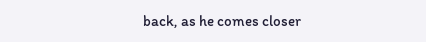back, as he comes closer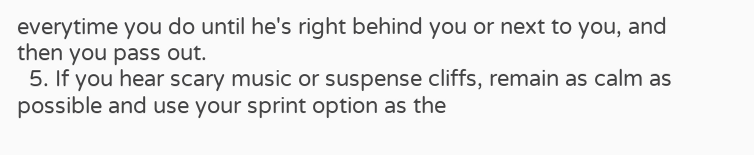everytime you do until he's right behind you or next to you, and then you pass out.
  5. If you hear scary music or suspense cliffs, remain as calm as possible and use your sprint option as the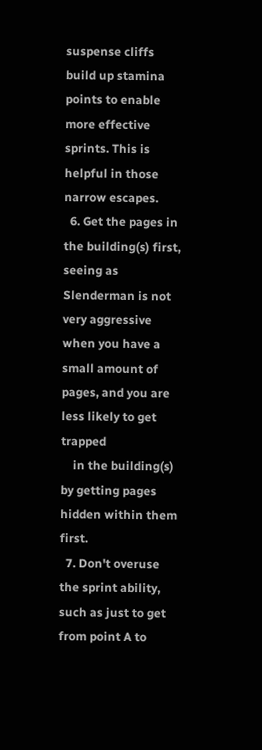suspense cliffs build up stamina points to enable more effective sprints. This is helpful in those narrow escapes.
  6. Get the pages in the building(s) first, seeing as Slenderman is not very aggressive when you have a small amount of pages, and you are less likely to get trapped
    in the building(s) by getting pages hidden within them first.
  7. Don't overuse the sprint ability, such as just to get from point A to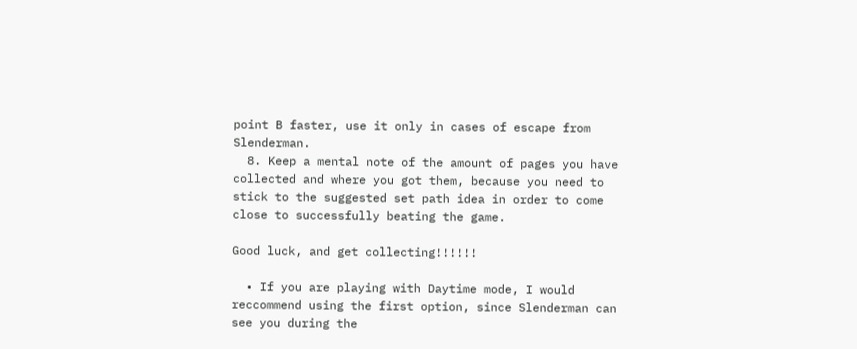point B faster, use it only in cases of escape from Slenderman.
  8. Keep a mental note of the amount of pages you have collected and where you got them, because you need to stick to the suggested set path idea in order to come close to successfully beating the game.

Good luck, and get collecting!!!!!!

  • If you are playing with Daytime mode, I would reccommend using the first option, since Slenderman can see you during the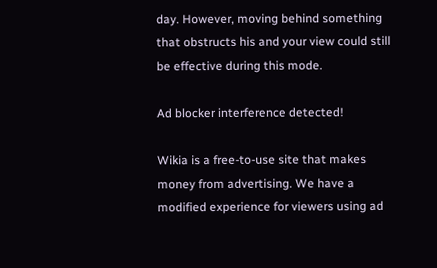day. However, moving behind something that obstructs his and your view could still be effective during this mode.

Ad blocker interference detected!

Wikia is a free-to-use site that makes money from advertising. We have a modified experience for viewers using ad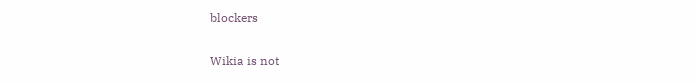blockers

Wikia is not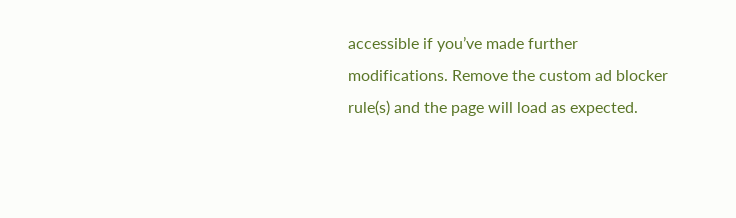accessible if you’ve made further modifications. Remove the custom ad blocker rule(s) and the page will load as expected.